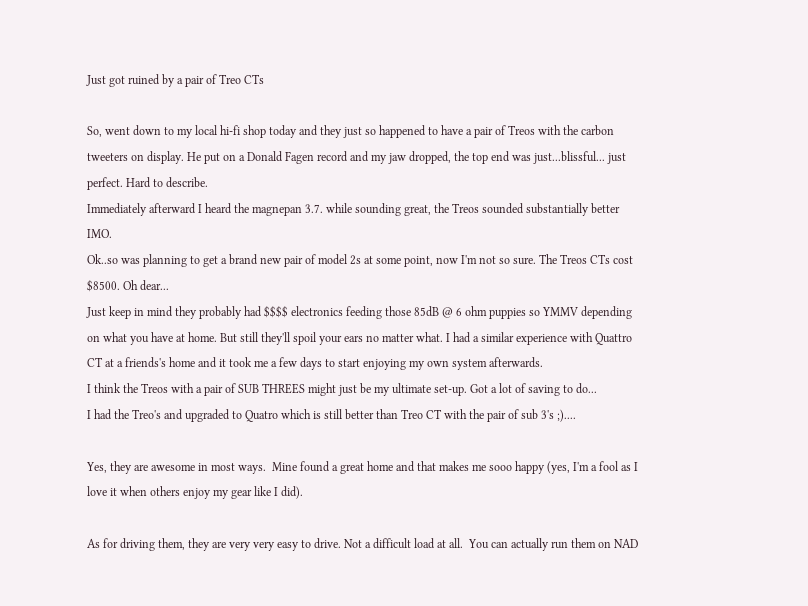Just got ruined by a pair of Treo CTs

So, went down to my local hi-fi shop today and they just so happened to have a pair of Treos with the carbon tweeters on display. He put on a Donald Fagen record and my jaw dropped, the top end was just...blissful... just perfect. Hard to describe.
Immediately afterward I heard the magnepan 3.7. while sounding great, the Treos sounded substantially better IMO.
Ok..so was planning to get a brand new pair of model 2s at some point, now I'm not so sure. The Treos CTs cost $8500. Oh dear...
Just keep in mind they probably had $$$$ electronics feeding those 85dB @ 6 ohm puppies so YMMV depending on what you have at home. But still they'll spoil your ears no matter what. I had a similar experience with Quattro CT at a friends's home and it took me a few days to start enjoying my own system afterwards.
I think the Treos with a pair of SUB THREES might just be my ultimate set-up. Got a lot of saving to do...
I had the Treo's and upgraded to Quatro which is still better than Treo CT with the pair of sub 3's ;)....

Yes, they are awesome in most ways.  Mine found a great home and that makes me sooo happy (yes, I'm a fool as I love it when others enjoy my gear like I did).

As for driving them, they are very very easy to drive. Not a difficult load at all.  You can actually run them on NAD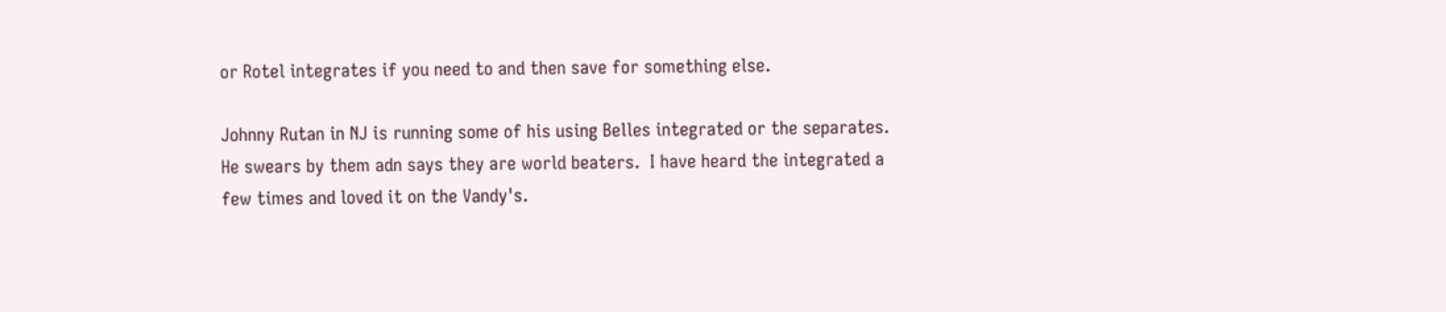or Rotel integrates if you need to and then save for something else.

Johnny Rutan in NJ is running some of his using Belles integrated or the separates.  He swears by them adn says they are world beaters.  I have heard the integrated a few times and loved it on the Vandy's.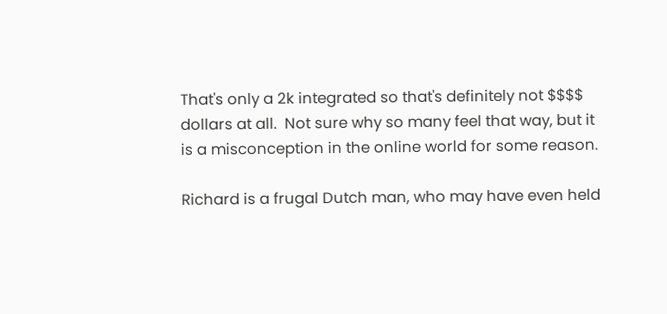That's only a 2k integrated so that's definitely not $$$$ dollars at all.  Not sure why so many feel that way, but it is a misconception in the online world for some reason.

Richard is a frugal Dutch man, who may have even held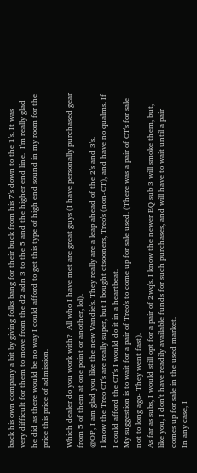back his own company a bit by giving folks bang for their buck from his 7's down to the 1's. It was very difficult for them to move from the d2 adn 3 to the 5 and the higher end line.  I'm really glad he did as there would be no way I could afford to get this type of high end sound in my room for the price this price of admission.

Which dealer do you work with?  All who I have met are great guys (I have personally purchased gear from 5 of them at one point or another, lol).
@OP, I am glad you like the new Vandie's. They really are a leap ahead of the 2's and 3's.
I know the Treo CT's are really super, but I bought ctsooners, Treo's (non-CT), and have no qualms. If I could afford the CT's I would do it in a heartbeat.
My suggestion is to wait for a pair of Treo's to come up for sale used. (There was a pair of CT's for sale not to long ago- They went fast).
As far as subs, I would still opt for a pair of 2wq's. I know the newer EQ sub 3 will smoke them, but, like you, I don't have readily available funds for such purchases, and will have to wait until a pair comes up for sale in the used market.
In any case, I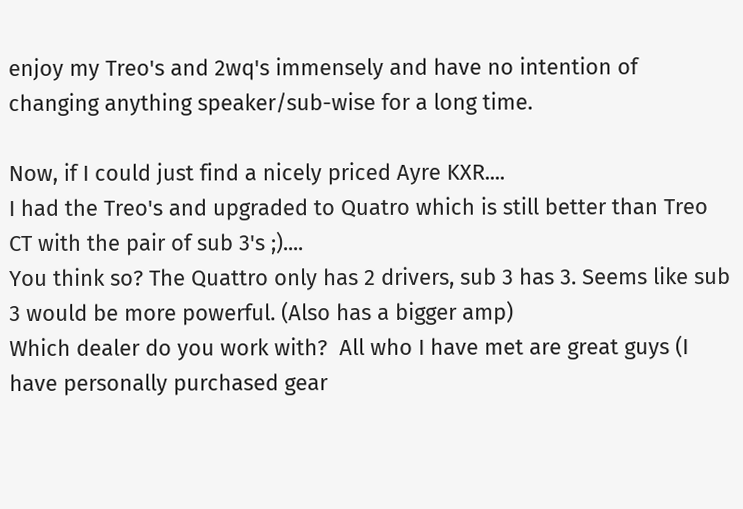enjoy my Treo's and 2wq's immensely and have no intention of changing anything speaker/sub-wise for a long time.

Now, if I could just find a nicely priced Ayre KXR....
I had the Treo's and upgraded to Quatro which is still better than Treo CT with the pair of sub 3's ;)....
You think so? The Quattro only has 2 drivers, sub 3 has 3. Seems like sub 3 would be more powerful. (Also has a bigger amp)
Which dealer do you work with?  All who I have met are great guys (I have personally purchased gear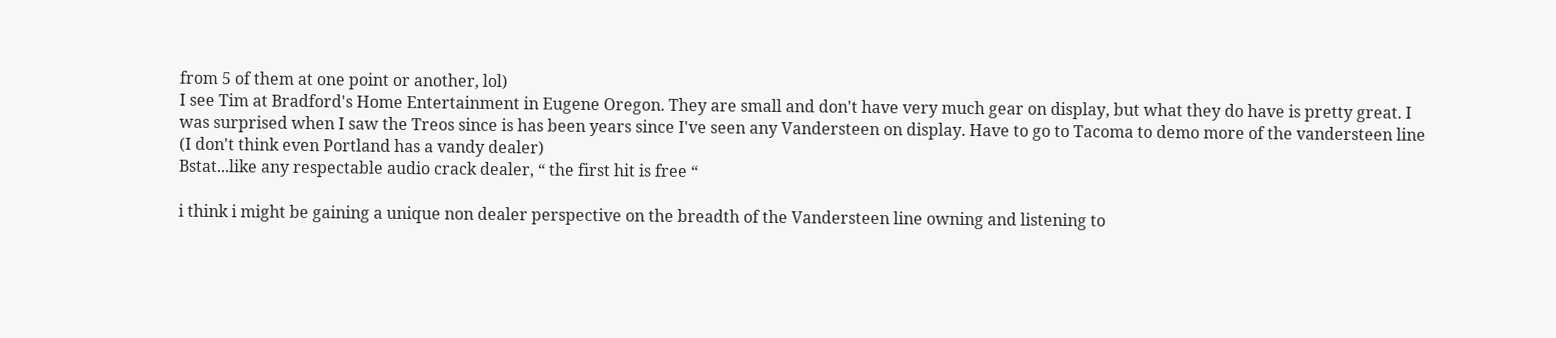from 5 of them at one point or another, lol)
I see Tim at Bradford's Home Entertainment in Eugene Oregon. They are small and don't have very much gear on display, but what they do have is pretty great. I was surprised when I saw the Treos since is has been years since I've seen any Vandersteen on display. Have to go to Tacoma to demo more of the vandersteen line (I don't think even Portland has a vandy dealer)
Bstat...like any respectable audio crack dealer, “ the first hit is free “

i think i might be gaining a unique non dealer perspective on the breadth of the Vandersteen line owning and listening to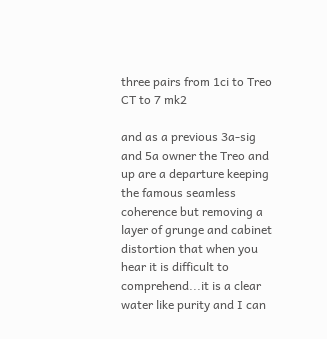three pairs from 1ci to Treo CT to 7 mk2

and as a previous 3a-sig and 5a owner the Treo and up are a departure keeping the famous seamless coherence but removing a layer of grunge and cabinet distortion that when you hear it is difficult to comprehend...it is a clear water like purity and I can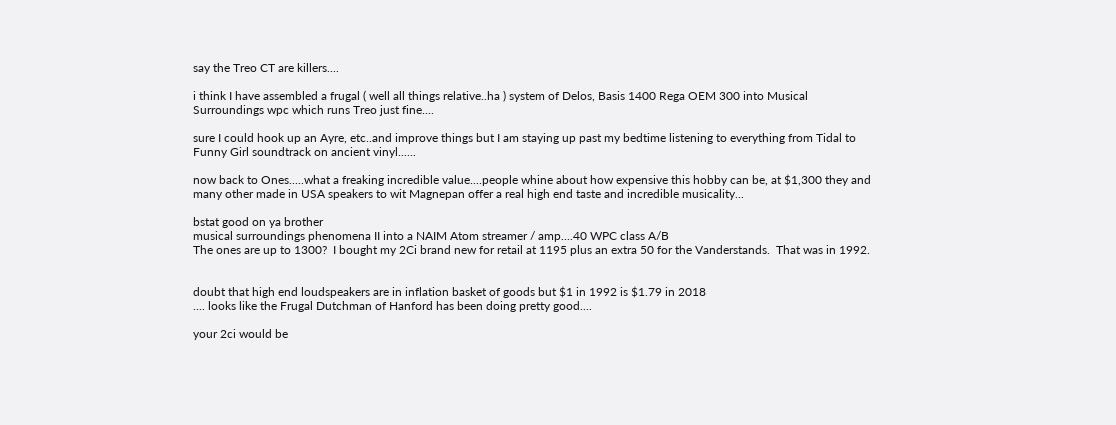say the Treo CT are killers....

i think I have assembled a frugal ( well all things relative..ha ) system of Delos, Basis 1400 Rega OEM 300 into Musical Surroundings wpc which runs Treo just fine....

sure I could hook up an Ayre, etc..and improve things but I am staying up past my bedtime listening to everything from Tidal to Funny Girl soundtrack on ancient vinyl......

now back to Ones.....what a freaking incredible value....people whine about how expensive this hobby can be, at $1,300 they and many other made in USA speakers to wit Magnepan offer a real high end taste and incredible musicality...

bstat good on ya brother
musical surroundings phenomena II into a NAIM Atom streamer / amp....40 WPC class A/B
The ones are up to 1300?  I bought my 2Ci brand new for retail at 1195 plus an extra 50 for the Vanderstands.  That was in 1992.


doubt that high end loudspeakers are in inflation basket of goods but $1 in 1992 is $1.79 in 2018
.... looks like the Frugal Dutchman of Hanford has been doing pretty good....

your 2ci would be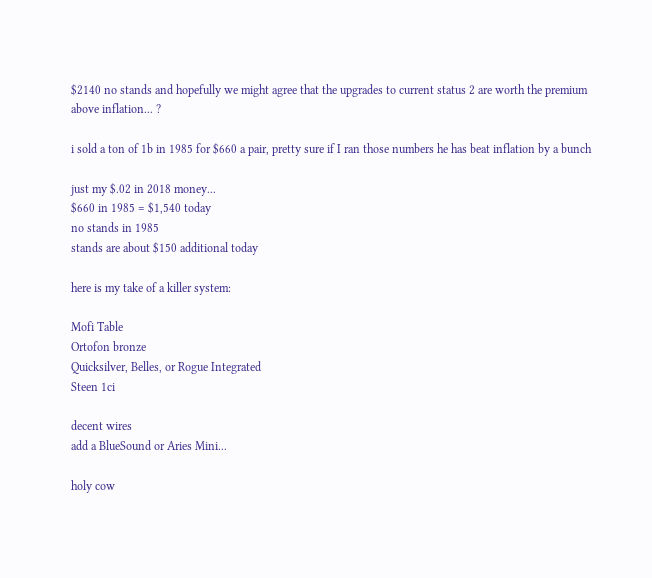$2140 no stands and hopefully we might agree that the upgrades to current status 2 are worth the premium above inflation... ?

i sold a ton of 1b in 1985 for $660 a pair, pretty sure if I ran those numbers he has beat inflation by a bunch

just my $.02 in 2018 money...
$660 in 1985 = $1,540 today
no stands in 1985
stands are about $150 additional today

here is my take of a killer system:

Mofi Table
Ortofon bronze
Quicksilver, Belles, or Rogue Integrated
Steen 1ci

decent wires
add a BlueSound or Aries Mini...

holy cow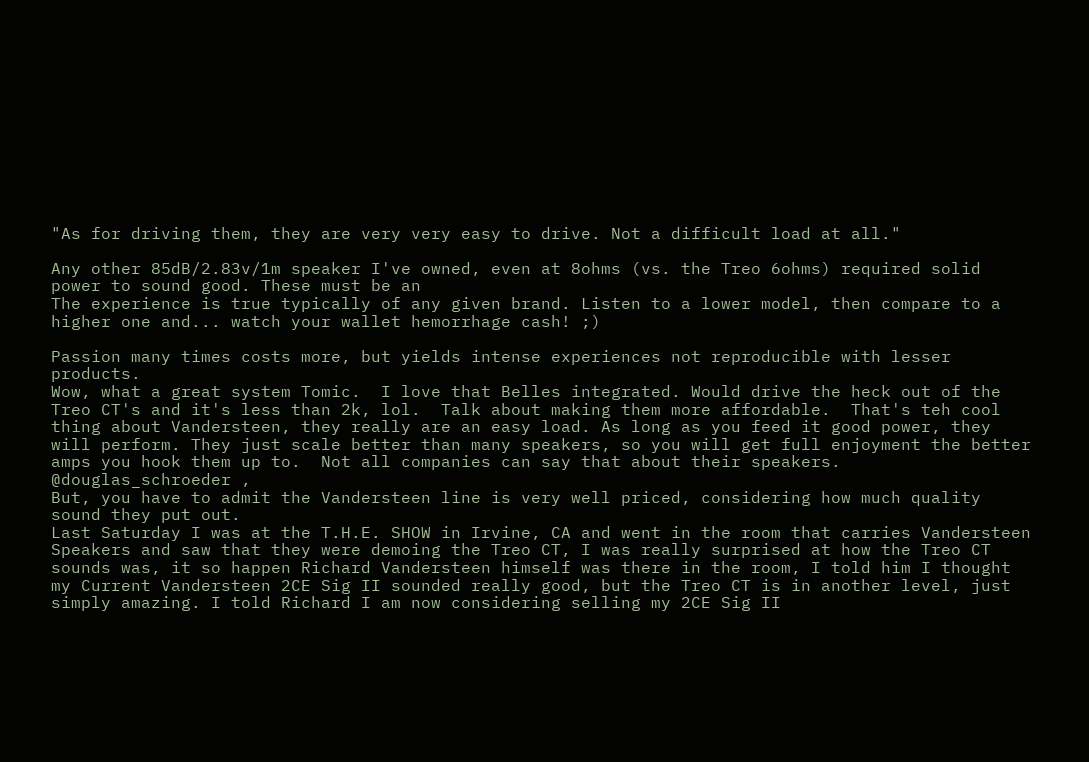"As for driving them, they are very very easy to drive. Not a difficult load at all."

Any other 85dB/2.83v/1m speaker I've owned, even at 8ohms (vs. the Treo 6ohms) required solid power to sound good. These must be an
The experience is true typically of any given brand. Listen to a lower model, then compare to a higher one and... watch your wallet hemorrhage cash! ;)

Passion many times costs more, but yields intense experiences not reproducible with lesser products.
Wow, what a great system Tomic.  I love that Belles integrated. Would drive the heck out of the Treo CT's and it's less than 2k, lol.  Talk about making them more affordable.  That's teh cool thing about Vandersteen, they really are an easy load. As long as you feed it good power, they will perform. They just scale better than many speakers, so you will get full enjoyment the better amps you hook them up to.  Not all companies can say that about their speakers.
@douglas_schroeder ,
But, you have to admit the Vandersteen line is very well priced, considering how much quality sound they put out.
Last Saturday I was at the T.H.E. SHOW in Irvine, CA and went in the room that carries Vandersteen Speakers and saw that they were demoing the Treo CT, I was really surprised at how the Treo CT sounds was, it so happen Richard Vandersteen himself was there in the room, I told him I thought my Current Vandersteen 2CE Sig II sounded really good, but the Treo CT is in another level, just simply amazing. I told Richard I am now considering selling my 2CE Sig II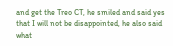and get the Treo CT, he smiled and said yes that I will not be disappointed, he also said what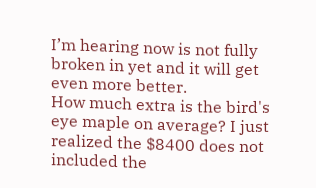I’m hearing now is not fully broken in yet and it will get even more better.
How much extra is the bird's eye maple on average? I just realized the $8400 does not included the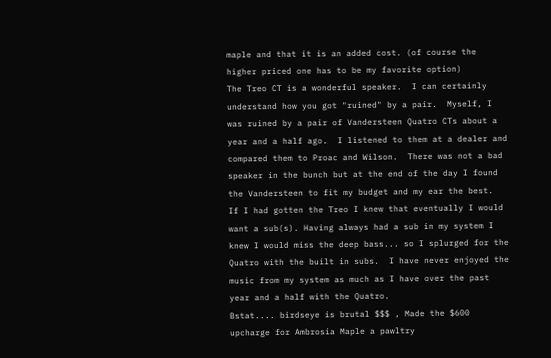maple and that it is an added cost. (of course the higher priced one has to be my favorite option)
The Treo CT is a wonderful speaker.  I can certainly understand how you got "ruined" by a pair.  Myself, I was ruined by a pair of Vandersteen Quatro CTs about a year and a half ago.  I listened to them at a dealer and compared them to Proac and Wilson.  There was not a bad speaker in the bunch but at the end of the day I found the Vandersteen to fit my budget and my ear the best.  If I had gotten the Treo I knew that eventually I would want a sub(s). Having always had a sub in my system I knew I would miss the deep bass... so I splurged for the Quatro with the built in subs.  I have never enjoyed the music from my system as much as I have over the past year and a half with the Quatro.
Bstat.... birdseye is brutal $$$ , Made the $600 upcharge for Ambrosia Maple a pawltry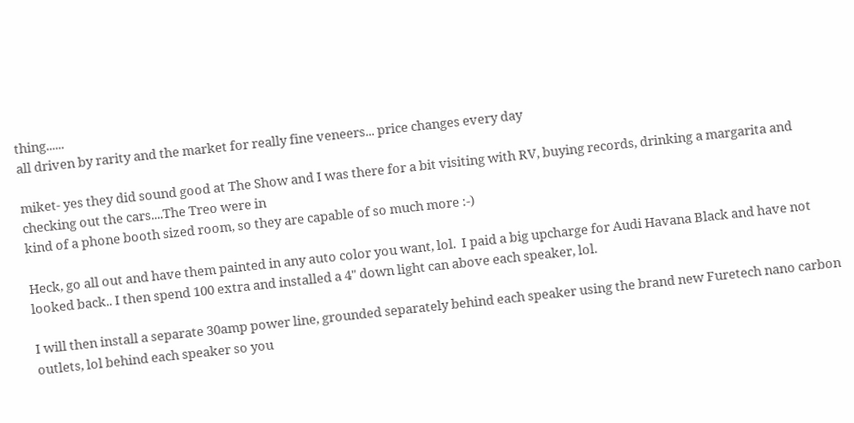thing......
all driven by rarity and the market for really fine veneers... price changes every day

miket- yes they did sound good at The Show and I was there for a bit visiting with RV, buying records, drinking a margarita and checking out the cars....The Treo were in
kind of a phone booth sized room, so they are capable of so much more :-)

Heck, go all out and have them painted in any auto color you want, lol.  I paid a big upcharge for Audi Havana Black and have not looked back.. I then spend 100 extra and installed a 4" down light can above each speaker, lol.

I will then install a separate 30amp power line, grounded separately behind each speaker using the brand new Furetech nano carbon outlets, lol behind each speaker so you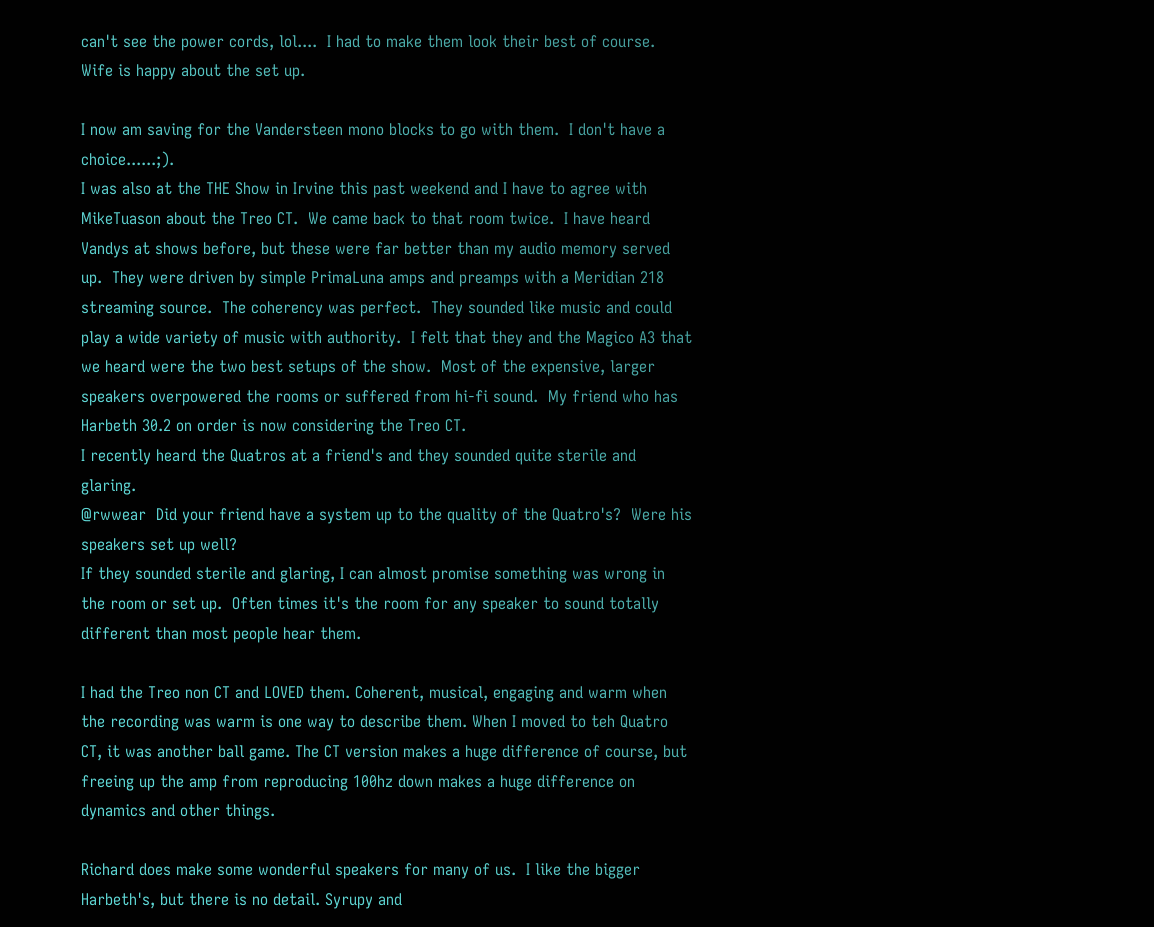can't see the power cords, lol....  I had to make them look their best of course.  Wife is happy about the set up.

I now am saving for the Vandersteen mono blocks to go with them.  I don't have a choice......;).
I was also at the THE Show in Irvine this past weekend and I have to agree with MikeTuason about the Treo CT.  We came back to that room twice.  I have heard Vandys at shows before, but these were far better than my audio memory served up.  They were driven by simple PrimaLuna amps and preamps with a Meridian 218 streaming source.  The coherency was perfect.  They sounded like music and could play a wide variety of music with authority.  I felt that they and the Magico A3 that we heard were the two best setups of the show.  Most of the expensive, larger speakers overpowered the rooms or suffered from hi-fi sound.  My friend who has Harbeth 30.2 on order is now considering the Treo CT.
I recently heard the Quatros at a friend's and they sounded quite sterile and glaring.
@rwwear  Did your friend have a system up to the quality of the Quatro's?  Were his speakers set up well?
If they sounded sterile and glaring, I can almost promise something was wrong in the room or set up.  Often times it's the room for any speaker to sound totally different than most people hear them.

I had the Treo non CT and LOVED them. Coherent, musical, engaging and warm when the recording was warm is one way to describe them. When I moved to teh Quatro CT, it was another ball game. The CT version makes a huge difference of course, but freeing up the amp from reproducing 100hz down makes a huge difference on dynamics and other things.

Richard does make some wonderful speakers for many of us.  I like the bigger Harbeth's, but there is no detail. Syrupy and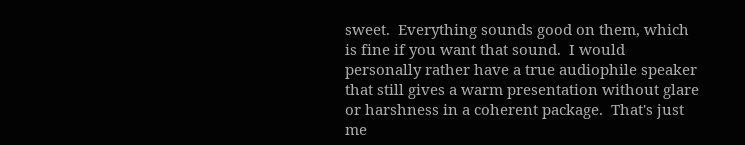sweet.  Everything sounds good on them, which is fine if you want that sound.  I would personally rather have a true audiophile speaker that still gives a warm presentation without glare or harshness in a coherent package.  That's just me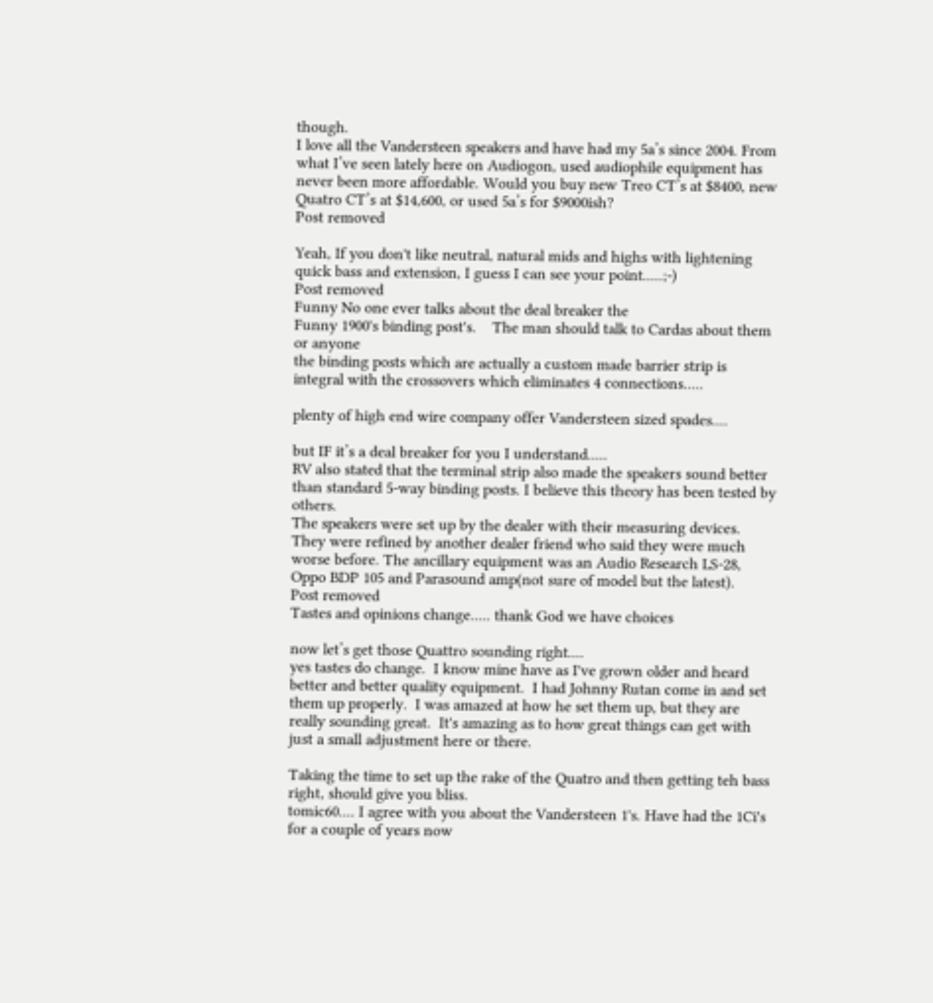though.
I love all the Vandersteen speakers and have had my 5a’s since 2004. From what I’ve seen lately here on Audiogon, used audiophile equipment has never been more affordable. Would you buy new Treo CT’s at $8400, new Quatro CT’s at $14,600, or used 5a’s for $9000ish?
Post removed

Yeah, If you don't like neutral, natural mids and highs with lightening quick bass and extension, I guess I can see your point.....;-)
Post removed
Funny No one ever talks about the deal breaker the
Funny 1900's binding post's.    The man should talk to Cardas about them or anyone
the binding posts which are actually a custom made barrier strip is integral with the crossovers which eliminates 4 connections.....

plenty of high end wire company offer Vandersteen sized spades....

but IF it’s a deal breaker for you I understand.....
RV also stated that the terminal strip also made the speakers sound better than standard 5-way binding posts. I believe this theory has been tested by others.
The speakers were set up by the dealer with their measuring devices. They were refined by another dealer friend who said they were much worse before. The ancillary equipment was an Audio Research LS-28, Oppo BDP 105 and Parasound amp(not sure of model but the latest).
Post removed
Tastes and opinions change..... thank God we have choices

now let’s get those Quattro sounding right....
yes tastes do change.  I know mine have as I've grown older and heard better and better quality equipment.  I had Johnny Rutan come in and set them up properly.  I was amazed at how he set them up, but they are really sounding great.  It's amazing as to how great things can get with just a small adjustment here or there.

Taking the time to set up the rake of the Quatro and then getting teh bass right, should give you bliss.
tomic60.... I agree with you about the Vandersteen 1's. Have had the 1Ci's for a couple of years now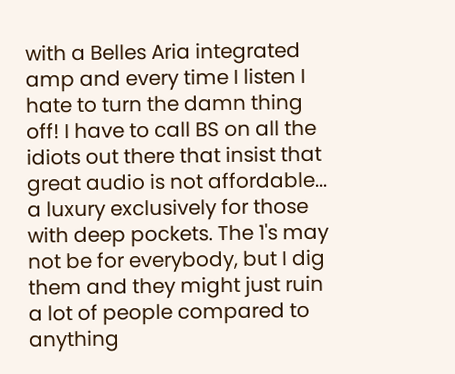with a Belles Aria integrated amp and every time I listen I hate to turn the damn thing off! I have to call BS on all the idiots out there that insist that great audio is not affordable... a luxury exclusively for those with deep pockets. The 1's may not be for everybody, but I dig them and they might just ruin a lot of people compared to anything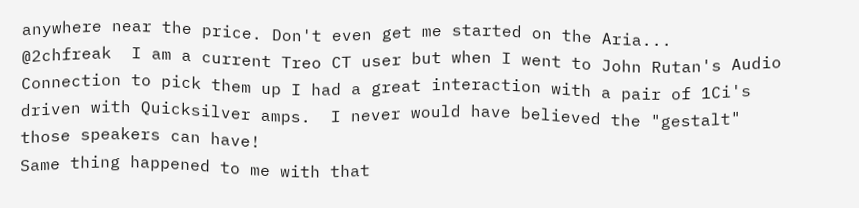anywhere near the price. Don't even get me started on the Aria...
@2chfreak  I am a current Treo CT user but when I went to John Rutan's Audio Connection to pick them up I had a great interaction with a pair of 1Ci's driven with Quicksilver amps.  I never would have believed the "gestalt" those speakers can have!
Same thing happened to me with that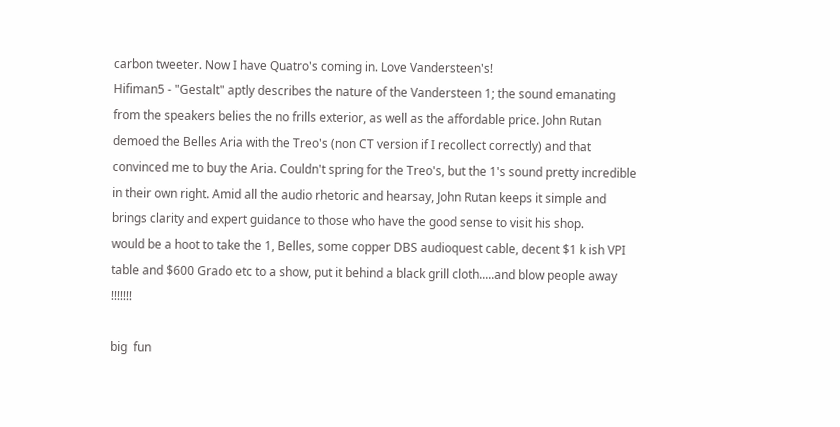carbon tweeter. Now I have Quatro's coming in. Love Vandersteen's!
Hifiman5 - "Gestalt" aptly describes the nature of the Vandersteen 1; the sound emanating from the speakers belies the no frills exterior, as well as the affordable price. John Rutan demoed the Belles Aria with the Treo's (non CT version if I recollect correctly) and that convinced me to buy the Aria. Couldn't spring for the Treo's, but the 1's sound pretty incredible in their own right. Amid all the audio rhetoric and hearsay, John Rutan keeps it simple and brings clarity and expert guidance to those who have the good sense to visit his shop.
would be a hoot to take the 1, Belles, some copper DBS audioquest cable, decent $1 k ish VPI table and $600 Grado etc to a show, put it behind a black grill cloth.....and blow people away !!!!!!!

big  fun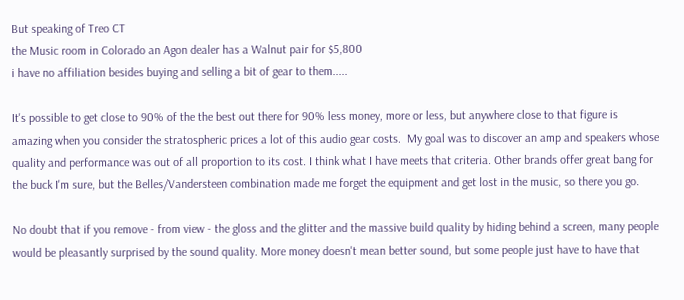But speaking of Treo CT
the Music room in Colorado an Agon dealer has a Walnut pair for $5,800
i have no affiliation besides buying and selling a bit of gear to them.....

It's possible to get close to 90% of the the best out there for 90% less money, more or less, but anywhere close to that figure is amazing when you consider the stratospheric prices a lot of this audio gear costs.  My goal was to discover an amp and speakers whose quality and performance was out of all proportion to its cost. I think what I have meets that criteria. Other brands offer great bang for the buck I'm sure, but the Belles/Vandersteen combination made me forget the equipment and get lost in the music, so there you go.

No doubt that if you remove - from view - the gloss and the glitter and the massive build quality by hiding behind a screen, many people would be pleasantly surprised by the sound quality. More money doesn't mean better sound, but some people just have to have that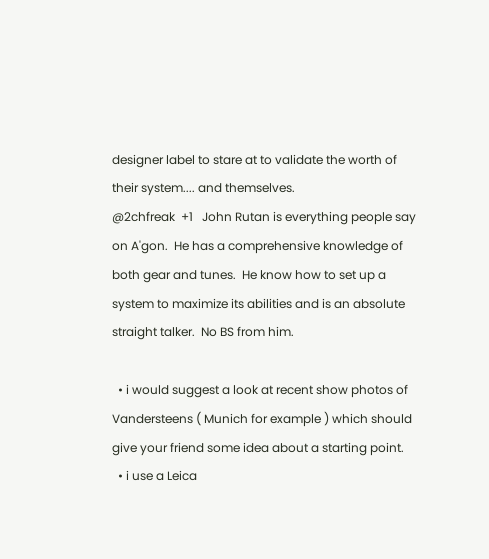designer label to stare at to validate the worth of their system.... and themselves.
@2chfreak  +1   John Rutan is everything people say on A'gon.  He has a comprehensive knowledge of both gear and tunes.  He know how to set up a system to maximize its abilities and is an absolute straight talker.  No BS from him.

  • i would suggest a look at recent show photos of Vandersteens ( Munich for example ) which should give your friend some idea about a starting point.
  • i use a Leica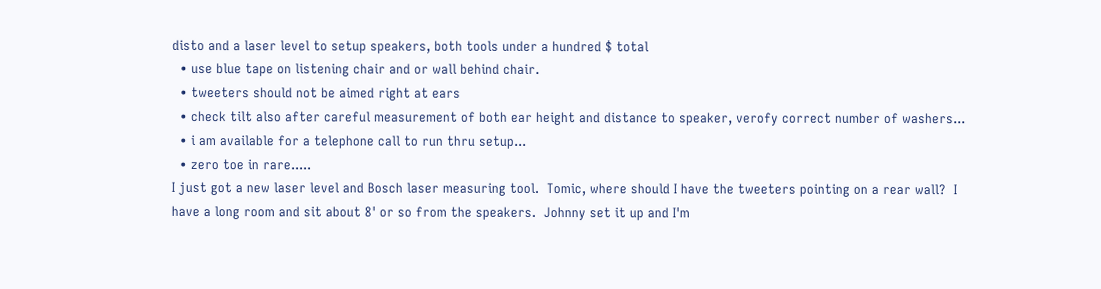disto and a laser level to setup speakers, both tools under a hundred $ total
  • use blue tape on listening chair and or wall behind chair.
  • tweeters should not be aimed right at ears
  • check tilt also after careful measurement of both ear height and distance to speaker, verofy correct number of washers...
  • i am available for a telephone call to run thru setup...
  • zero toe in rare.....
I just got a new laser level and Bosch laser measuring tool.  Tomic, where should I have the tweeters pointing on a rear wall?  I have a long room and sit about 8' or so from the speakers.  Johnny set it up and I'm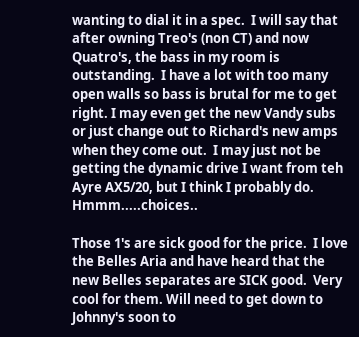wanting to dial it in a spec.  I will say that after owning Treo's (non CT) and now Quatro's, the bass in my room is outstanding.  I have a lot with too many open walls so bass is brutal for me to get right. I may even get the new Vandy subs or just change out to Richard's new amps when they come out.  I may just not be getting the dynamic drive I want from teh Ayre AX5/20, but I think I probably do.  Hmmm.....choices..

Those 1's are sick good for the price.  I love the Belles Aria and have heard that the new Belles separates are SICK good.  Very cool for them. Will need to get down to Johnny's soon to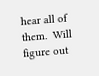hear all of them.  Will figure out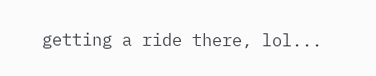getting a ride there, lol...